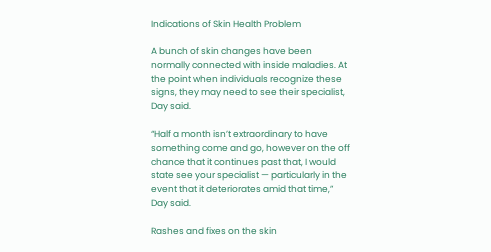Indications of Skin Health Problem

A bunch of skin changes have been normally connected with inside maladies. At the point when individuals recognize these signs, they may need to see their specialist, Day said.

“Half a month isn’t extraordinary to have something come and go, however on the off chance that it continues past that, I would state see your specialist — particularly in the event that it deteriorates amid that time,” Day said.

Rashes and fixes on the skin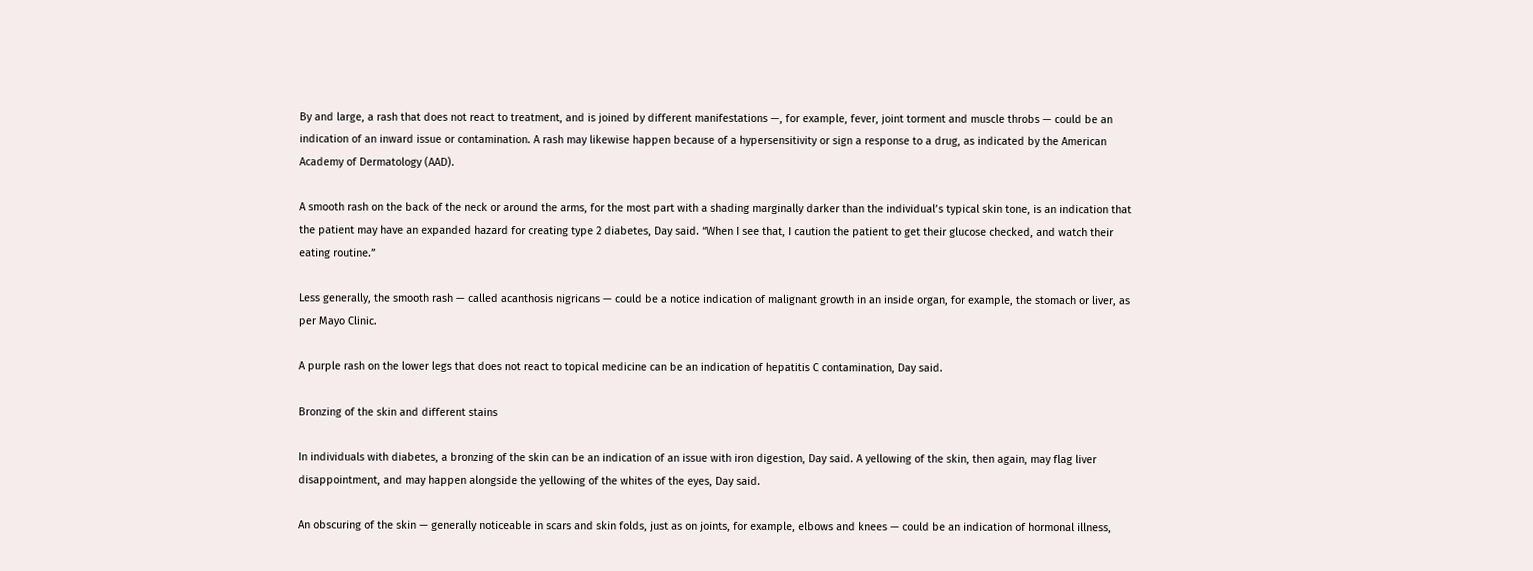By and large, a rash that does not react to treatment, and is joined by different manifestations —, for example, fever, joint torment and muscle throbs — could be an indication of an inward issue or contamination. A rash may likewise happen because of a hypersensitivity or sign a response to a drug, as indicated by the American Academy of Dermatology (AAD).

A smooth rash on the back of the neck or around the arms, for the most part with a shading marginally darker than the individual’s typical skin tone, is an indication that the patient may have an expanded hazard for creating type 2 diabetes, Day said. “When I see that, I caution the patient to get their glucose checked, and watch their eating routine.”

Less generally, the smooth rash — called acanthosis nigricans — could be a notice indication of malignant growth in an inside organ, for example, the stomach or liver, as per Mayo Clinic.

A purple rash on the lower legs that does not react to topical medicine can be an indication of hepatitis C contamination, Day said.

Bronzing of the skin and different stains

In individuals with diabetes, a bronzing of the skin can be an indication of an issue with iron digestion, Day said. A yellowing of the skin, then again, may flag liver disappointment, and may happen alongside the yellowing of the whites of the eyes, Day said.

An obscuring of the skin — generally noticeable in scars and skin folds, just as on joints, for example, elbows and knees — could be an indication of hormonal illness,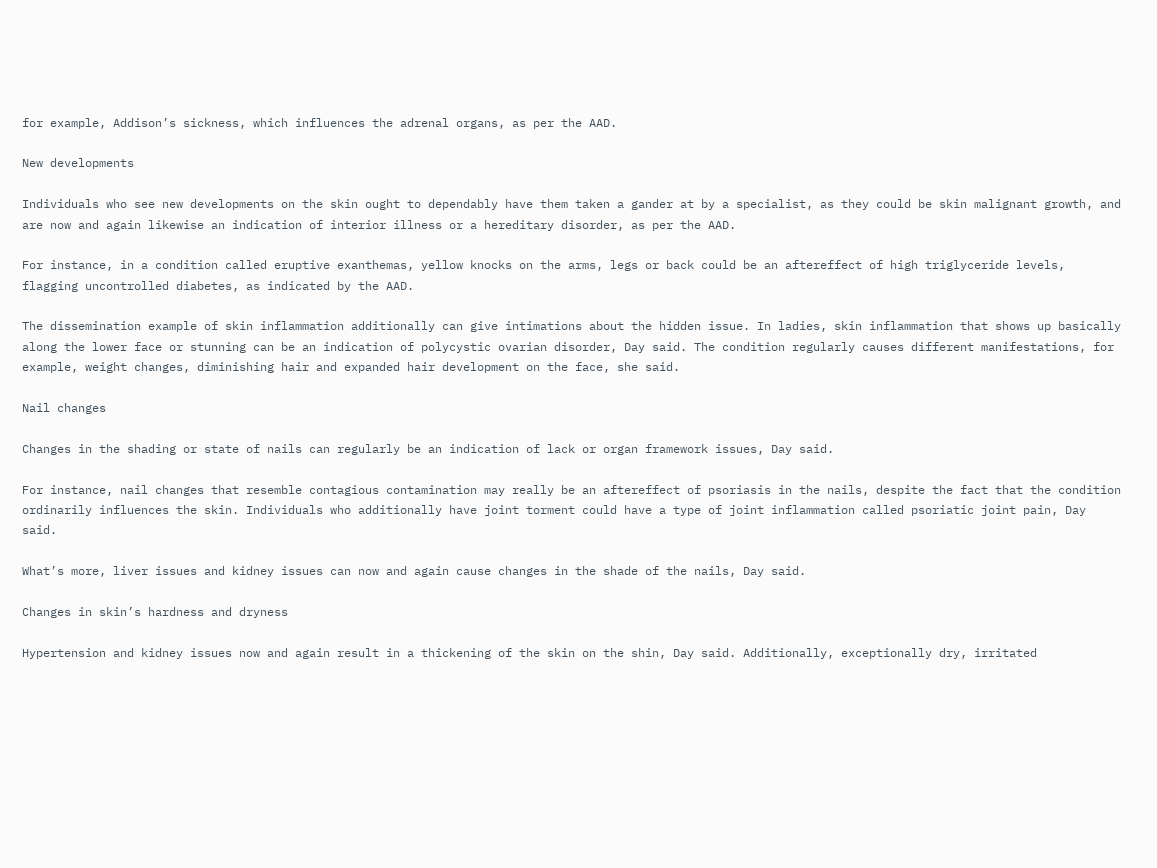for example, Addison’s sickness, which influences the adrenal organs, as per the AAD.

New developments

Individuals who see new developments on the skin ought to dependably have them taken a gander at by a specialist, as they could be skin malignant growth, and are now and again likewise an indication of interior illness or a hereditary disorder, as per the AAD.

For instance, in a condition called eruptive exanthemas, yellow knocks on the arms, legs or back could be an aftereffect of high triglyceride levels, flagging uncontrolled diabetes, as indicated by the AAD.

The dissemination example of skin inflammation additionally can give intimations about the hidden issue. In ladies, skin inflammation that shows up basically along the lower face or stunning can be an indication of polycystic ovarian disorder, Day said. The condition regularly causes different manifestations, for example, weight changes, diminishing hair and expanded hair development on the face, she said.

Nail changes

Changes in the shading or state of nails can regularly be an indication of lack or organ framework issues, Day said.

For instance, nail changes that resemble contagious contamination may really be an aftereffect of psoriasis in the nails, despite the fact that the condition ordinarily influences the skin. Individuals who additionally have joint torment could have a type of joint inflammation called psoriatic joint pain, Day said.

What’s more, liver issues and kidney issues can now and again cause changes in the shade of the nails, Day said.

Changes in skin’s hardness and dryness

Hypertension and kidney issues now and again result in a thickening of the skin on the shin, Day said. Additionally, exceptionally dry, irritated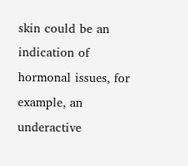skin could be an indication of hormonal issues, for example, an underactive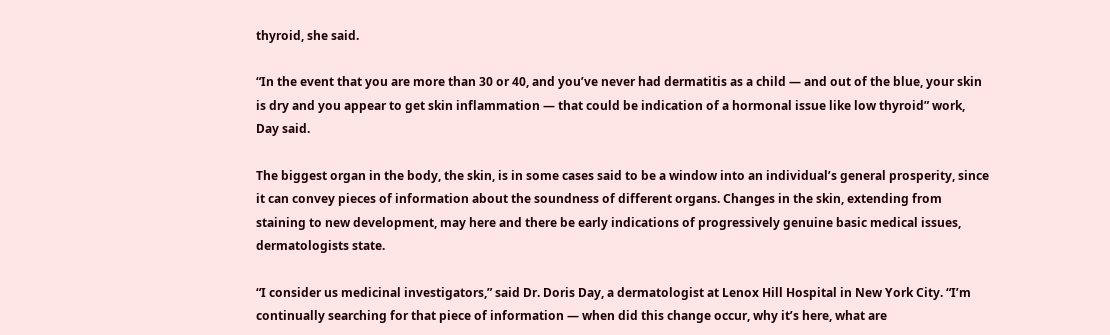thyroid, she said.

“In the event that you are more than 30 or 40, and you’ve never had dermatitis as a child — and out of the blue, your skin is dry and you appear to get skin inflammation — that could be indication of a hormonal issue like low thyroid” work, Day said.

The biggest organ in the body, the skin, is in some cases said to be a window into an individual’s general prosperity, since it can convey pieces of information about the soundness of different organs. Changes in the skin, extending from staining to new development, may here and there be early indications of progressively genuine basic medical issues, dermatologists state.

“I consider us medicinal investigators,” said Dr. Doris Day, a dermatologist at Lenox Hill Hospital in New York City. “I’m continually searching for that piece of information — when did this change occur, why it’s here, what are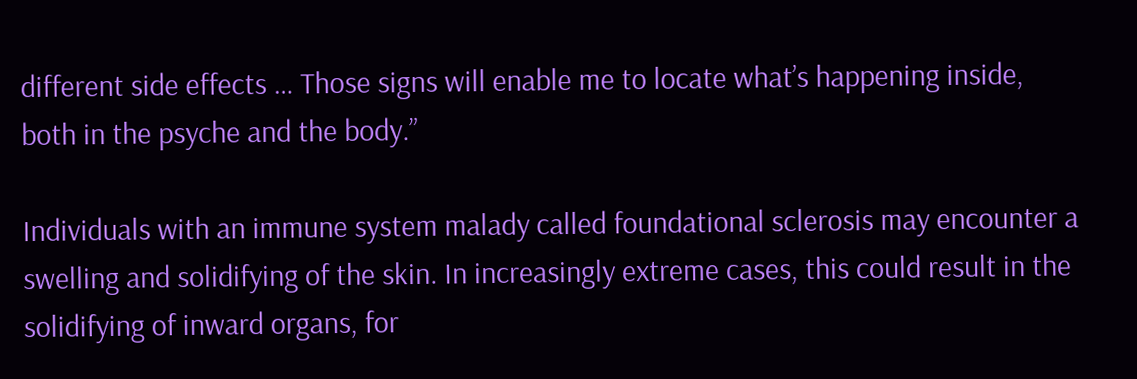different side effects … Those signs will enable me to locate what’s happening inside, both in the psyche and the body.”

Individuals with an immune system malady called foundational sclerosis may encounter a swelling and solidifying of the skin. In increasingly extreme cases, this could result in the solidifying of inward organs, for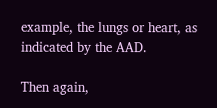example, the lungs or heart, as indicated by the AAD.

Then again,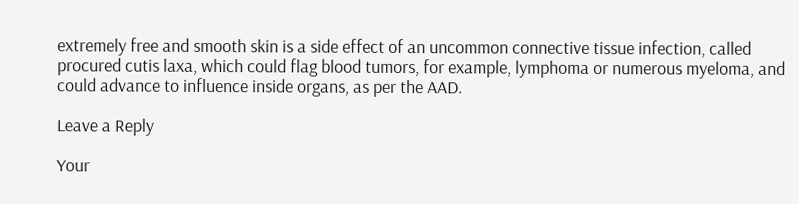extremely free and smooth skin is a side effect of an uncommon connective tissue infection, called procured cutis laxa, which could flag blood tumors, for example, lymphoma or numerous myeloma, and could advance to influence inside organs, as per the AAD.

Leave a Reply

Your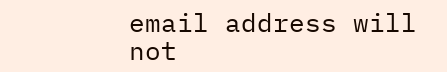email address will not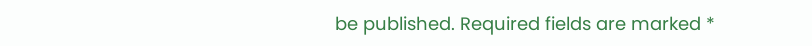be published. Required fields are marked *